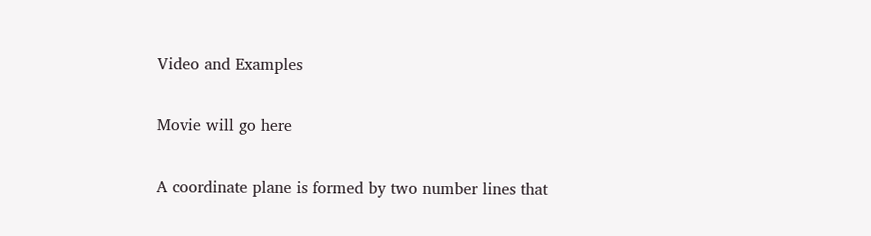Video and Examples

Movie will go here

A coordinate plane is formed by two number lines that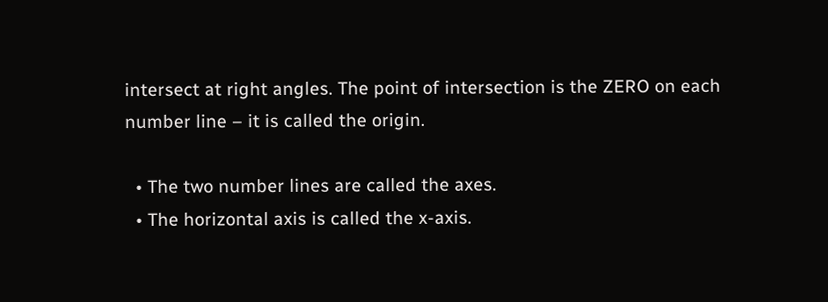intersect at right angles. The point of intersection is the ZERO on each number line – it is called the origin.

  • The two number lines are called the axes.
  • The horizontal axis is called the x-axis.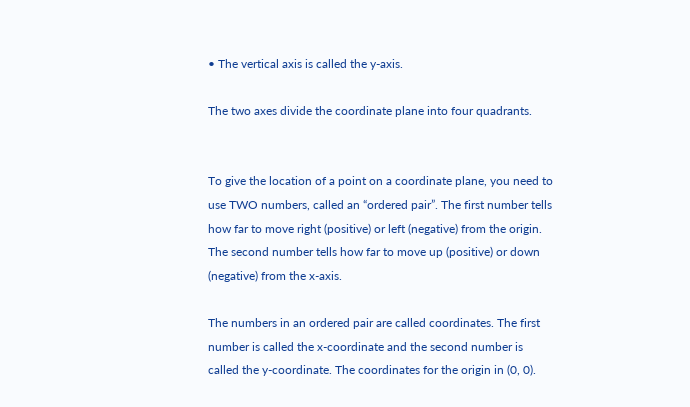• The vertical axis is called the y-axis.

The two axes divide the coordinate plane into four quadrants.


To give the location of a point on a coordinate plane, you need to use TWO numbers, called an “ordered pair”. The first number tells how far to move right (positive) or left (negative) from the origin. The second number tells how far to move up (positive) or down (negative) from the x-axis.

The numbers in an ordered pair are called coordinates. The first number is called the x-coordinate and the second number is called the y-coordinate. The coordinates for the origin in (0, 0).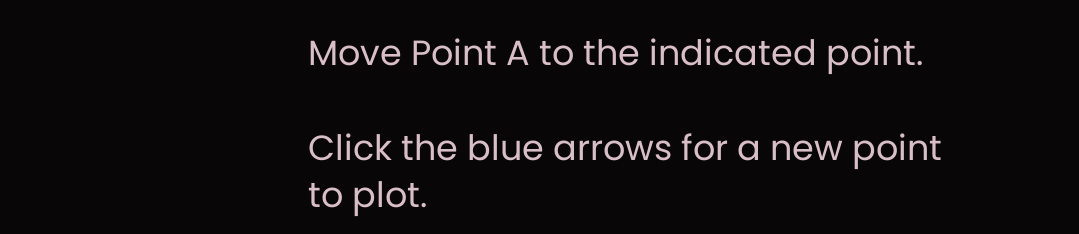Move Point A to the indicated point.

Click the blue arrows for a new point to plot.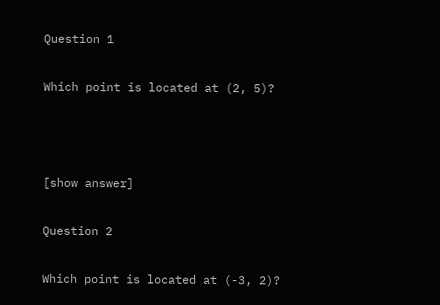Question 1

Which point is located at (2, 5)?



[show answer]

Question 2

Which point is located at (-3, 2)?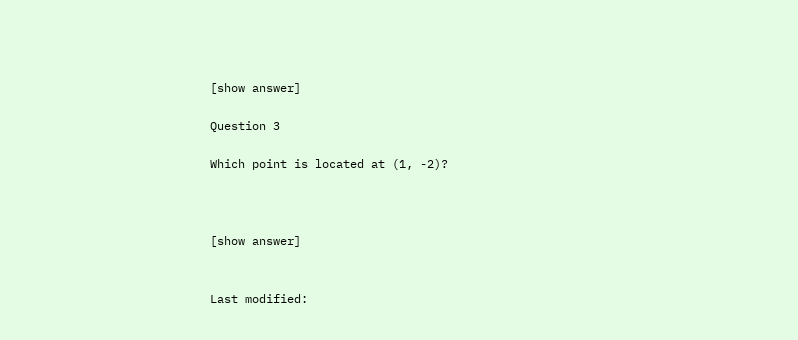[show answer]

Question 3

Which point is located at (1, -2)?



[show answer]


Last modified: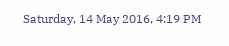Saturday, 14 May 2016, 4:19 PM